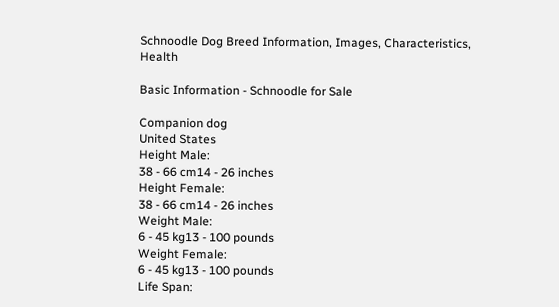Schnoodle Dog Breed Information, Images, Characteristics, Health

Basic Information - Schnoodle for Sale

Companion dog
United States
Height Male:
38 - 66 cm14 - 26 inches
Height Female:
38 - 66 cm14 - 26 inches
Weight Male:
6 - 45 kg13 - 100 pounds
Weight Female:
6 - 45 kg13 - 100 pounds
Life Span: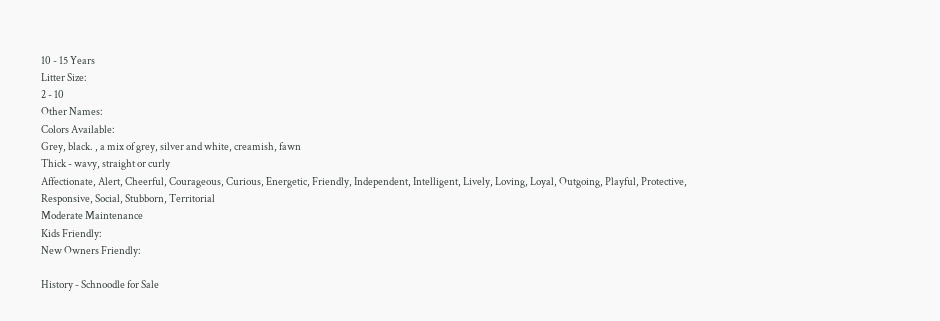10 - 15 Years
Litter Size:
2 - 10
Other Names:
Colors Available:
Grey, black. , a mix of grey, silver and white, creamish, fawn
Thick - wavy, straight or curly
Affectionate, Alert, Cheerful, Courageous, Curious, Energetic, Friendly, Independent, Intelligent, Lively, Loving, Loyal, Outgoing, Playful, Protective, Responsive, Social, Stubborn, Territorial
Moderate Maintenance
Kids Friendly:
New Owners Friendly:

History - Schnoodle for Sale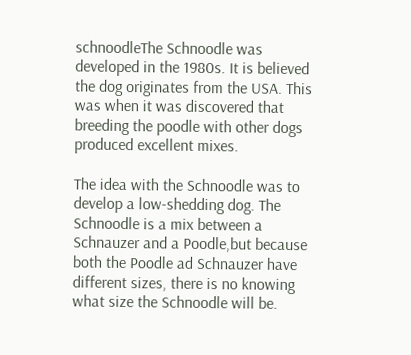schnoodleThe Schnoodle was developed in the 1980s. It is believed the dog originates from the USA. This was when it was discovered that breeding the poodle with other dogs produced excellent mixes.

The idea with the Schnoodle was to develop a low-shedding dog. The Schnoodle is a mix between a Schnauzer and a Poodle,but because both the Poodle ad Schnauzer have different sizes, there is no knowing what size the Schnoodle will be.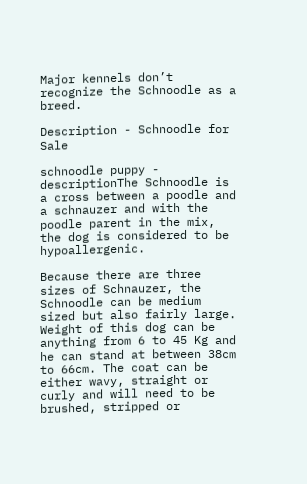Major kennels don’t recognize the Schnoodle as a breed.

Description - Schnoodle for Sale

schnoodle puppy - descriptionThe Schnoodle is a cross between a poodle and a schnauzer and with the poodle parent in the mix, the dog is considered to be hypoallergenic.

Because there are three sizes of Schnauzer, the Schnoodle can be medium sized but also fairly large. Weight of this dog can be anything from 6 to 45 Kg and he can stand at between 38cm to 66cm. The coat can be either wavy, straight or curly and will need to be brushed, stripped or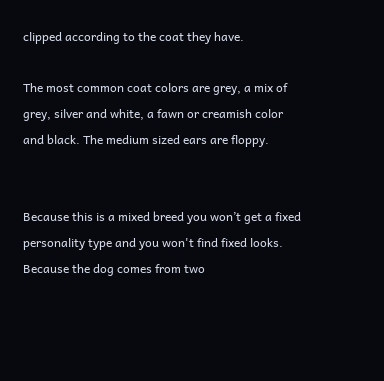clipped according to the coat they have.

The most common coat colors are grey, a mix of grey, silver and white, a fawn or creamish color and black. The medium sized ears are floppy.


Because this is a mixed breed you won’t get a fixed personality type and you won't find fixed looks. Because the dog comes from two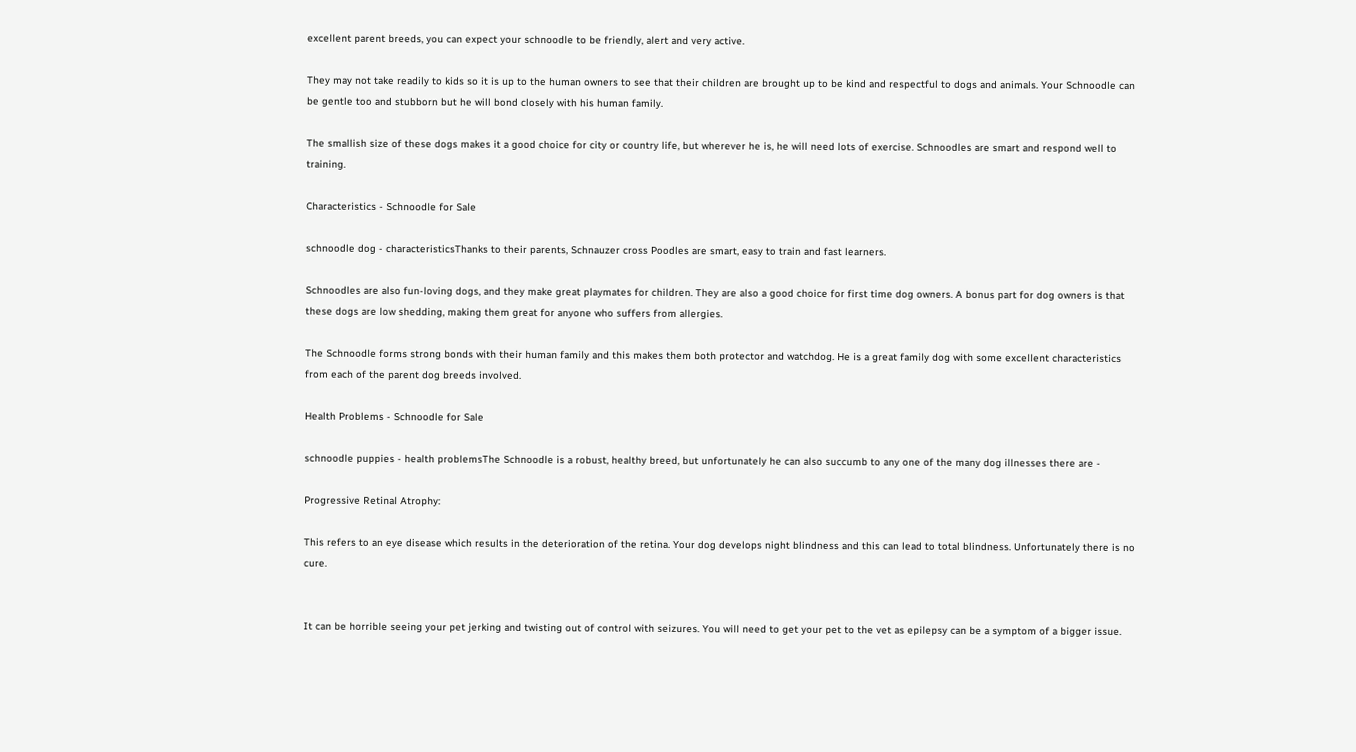excellent parent breeds, you can expect your schnoodle to be friendly, alert and very active.

They may not take readily to kids so it is up to the human owners to see that their children are brought up to be kind and respectful to dogs and animals. Your Schnoodle can be gentle too and stubborn but he will bond closely with his human family.

The smallish size of these dogs makes it a good choice for city or country life, but wherever he is, he will need lots of exercise. Schnoodles are smart and respond well to training.

Characteristics - Schnoodle for Sale

schnoodle dog - characteristicsThanks to their parents, Schnauzer cross Poodles are smart, easy to train and fast learners.

Schnoodles are also fun-loving dogs, and they make great playmates for children. They are also a good choice for first time dog owners. A bonus part for dog owners is that these dogs are low shedding, making them great for anyone who suffers from allergies.

The Schnoodle forms strong bonds with their human family and this makes them both protector and watchdog. He is a great family dog with some excellent characteristics from each of the parent dog breeds involved.

Health Problems - Schnoodle for Sale

schnoodle puppies - health problemsThe Schnoodle is a robust, healthy breed, but unfortunately he can also succumb to any one of the many dog illnesses there are -

Progressive Retinal Atrophy:

This refers to an eye disease which results in the deterioration of the retina. Your dog develops night blindness and this can lead to total blindness. Unfortunately there is no cure.


It can be horrible seeing your pet jerking and twisting out of control with seizures. You will need to get your pet to the vet as epilepsy can be a symptom of a bigger issue.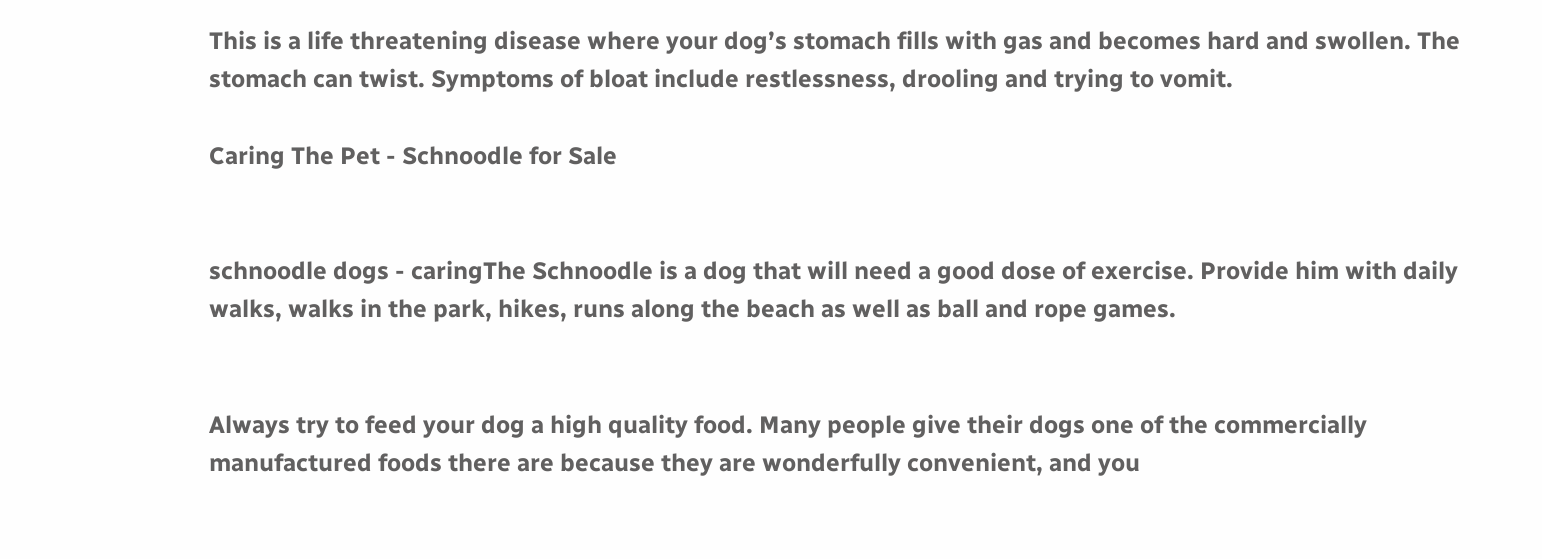This is a life threatening disease where your dog’s stomach fills with gas and becomes hard and swollen. The stomach can twist. Symptoms of bloat include restlessness, drooling and trying to vomit.

Caring The Pet - Schnoodle for Sale


schnoodle dogs - caringThe Schnoodle is a dog that will need a good dose of exercise. Provide him with daily walks, walks in the park, hikes, runs along the beach as well as ball and rope games.


Always try to feed your dog a high quality food. Many people give their dogs one of the commercially manufactured foods there are because they are wonderfully convenient, and you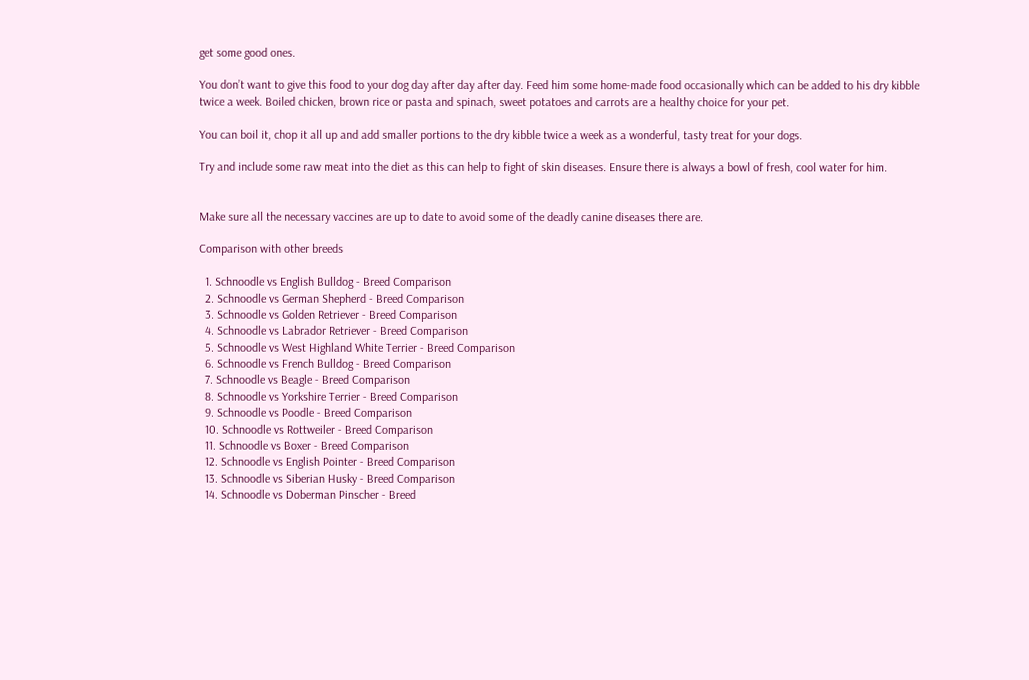get some good ones.

You don’t want to give this food to your dog day after day after day. Feed him some home-made food occasionally which can be added to his dry kibble twice a week. Boiled chicken, brown rice or pasta and spinach, sweet potatoes and carrots are a healthy choice for your pet.

You can boil it, chop it all up and add smaller portions to the dry kibble twice a week as a wonderful, tasty treat for your dogs.

Try and include some raw meat into the diet as this can help to fight of skin diseases. Ensure there is always a bowl of fresh, cool water for him.


Make sure all the necessary vaccines are up to date to avoid some of the deadly canine diseases there are.

Comparison with other breeds

  1. Schnoodle vs English Bulldog - Breed Comparison
  2. Schnoodle vs German Shepherd - Breed Comparison
  3. Schnoodle vs Golden Retriever - Breed Comparison
  4. Schnoodle vs Labrador Retriever - Breed Comparison
  5. Schnoodle vs West Highland White Terrier - Breed Comparison
  6. Schnoodle vs French Bulldog - Breed Comparison
  7. Schnoodle vs Beagle - Breed Comparison
  8. Schnoodle vs Yorkshire Terrier - Breed Comparison
  9. Schnoodle vs Poodle - Breed Comparison
  10. Schnoodle vs Rottweiler - Breed Comparison
  11. Schnoodle vs Boxer - Breed Comparison
  12. Schnoodle vs English Pointer - Breed Comparison
  13. Schnoodle vs Siberian Husky - Breed Comparison
  14. Schnoodle vs Doberman Pinscher - Breed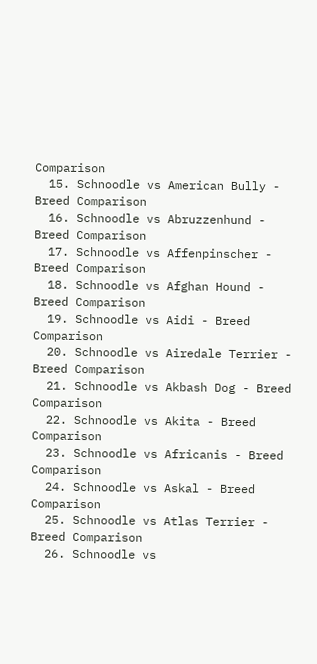Comparison
  15. Schnoodle vs American Bully - Breed Comparison
  16. Schnoodle vs Abruzzenhund - Breed Comparison
  17. Schnoodle vs Affenpinscher - Breed Comparison
  18. Schnoodle vs Afghan Hound - Breed Comparison
  19. Schnoodle vs Aidi - Breed Comparison
  20. Schnoodle vs Airedale Terrier - Breed Comparison
  21. Schnoodle vs Akbash Dog - Breed Comparison
  22. Schnoodle vs Akita - Breed Comparison
  23. Schnoodle vs Africanis - Breed Comparison
  24. Schnoodle vs Askal - Breed Comparison
  25. Schnoodle vs Atlas Terrier - Breed Comparison
  26. Schnoodle vs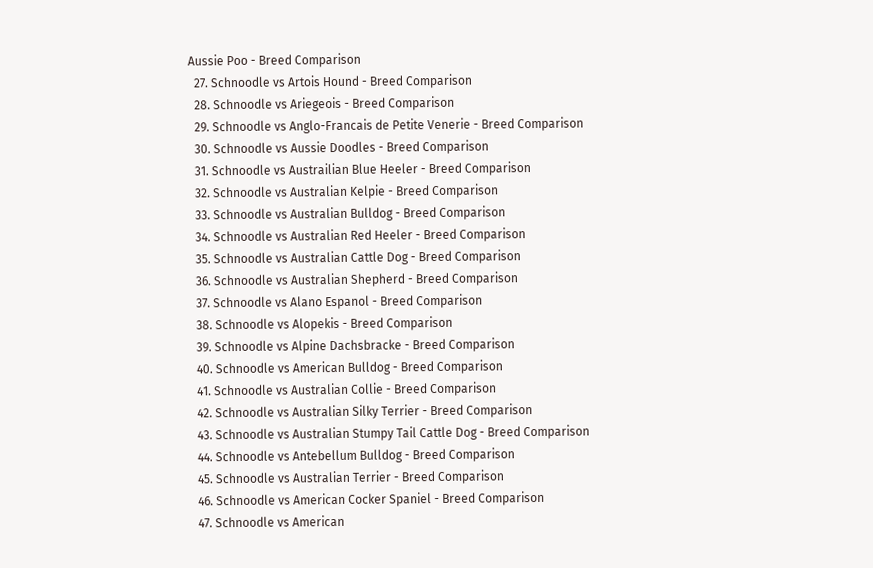Aussie Poo - Breed Comparison
  27. Schnoodle vs Artois Hound - Breed Comparison
  28. Schnoodle vs Ariegeois - Breed Comparison
  29. Schnoodle vs Anglo-Francais de Petite Venerie - Breed Comparison
  30. Schnoodle vs Aussie Doodles - Breed Comparison
  31. Schnoodle vs Austrailian Blue Heeler - Breed Comparison
  32. Schnoodle vs Australian Kelpie - Breed Comparison
  33. Schnoodle vs Australian Bulldog - Breed Comparison
  34. Schnoodle vs Australian Red Heeler - Breed Comparison
  35. Schnoodle vs Australian Cattle Dog - Breed Comparison
  36. Schnoodle vs Australian Shepherd - Breed Comparison
  37. Schnoodle vs Alano Espanol - Breed Comparison
  38. Schnoodle vs Alopekis - Breed Comparison
  39. Schnoodle vs Alpine Dachsbracke - Breed Comparison
  40. Schnoodle vs American Bulldog - Breed Comparison
  41. Schnoodle vs Australian Collie - Breed Comparison
  42. Schnoodle vs Australian Silky Terrier - Breed Comparison
  43. Schnoodle vs Australian Stumpy Tail Cattle Dog - Breed Comparison
  44. Schnoodle vs Antebellum Bulldog - Breed Comparison
  45. Schnoodle vs Australian Terrier - Breed Comparison
  46. Schnoodle vs American Cocker Spaniel - Breed Comparison
  47. Schnoodle vs American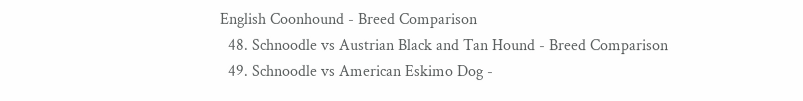English Coonhound - Breed Comparison
  48. Schnoodle vs Austrian Black and Tan Hound - Breed Comparison
  49. Schnoodle vs American Eskimo Dog -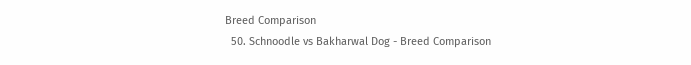Breed Comparison
  50. Schnoodle vs Bakharwal Dog - Breed Comparison